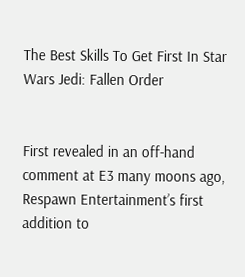The Best Skills To Get First In Star Wars Jedi: Fallen Order


First revealed in an off-hand comment at E3 many moons ago, Respawn Entertainment’s first addition to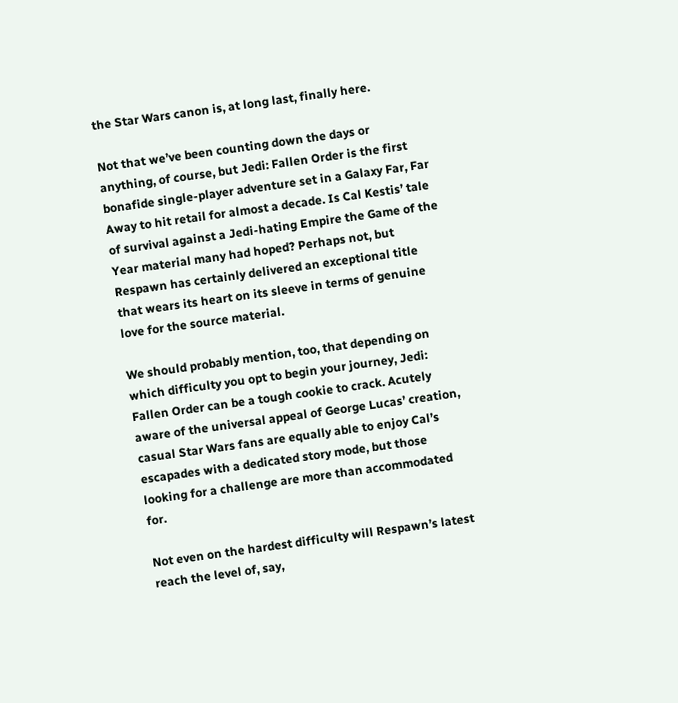the Star Wars canon is, at long last, finally here.

Not that we’ve been counting down the days or anything, of course, but Jedi: Fallen Order is the first bonafide single-player adventure set in a Galaxy Far, Far Away to hit retail for almost a decade. Is Cal Kestis’ tale of survival against a Jedi-hating Empire the Game of the Year material many had hoped? Perhaps not, but Respawn has certainly delivered an exceptional title that wears its heart on its sleeve in terms of genuine love for the source material.

We should probably mention, too, that depending on which difficulty you opt to begin your journey, Jedi: Fallen Order can be a tough cookie to crack. Acutely aware of the universal appeal of George Lucas’ creation, casual Star Wars fans are equally able to enjoy Cal’s escapades with a dedicated story mode, but those looking for a challenge are more than accommodated for.

Not even on the hardest difficulty will Respawn’s latest reach the level of, say,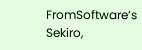FromSoftware’s Sekiro,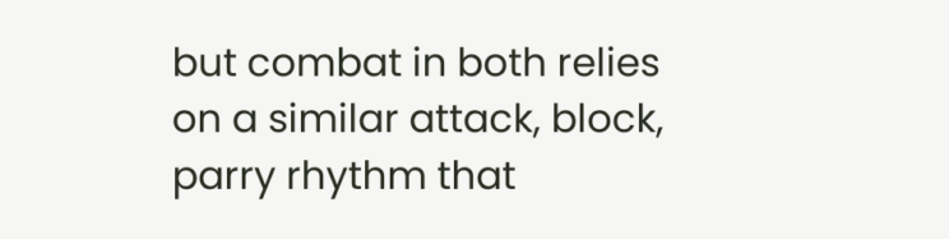but combat in both relies on a similar attack, block, parry rhythm that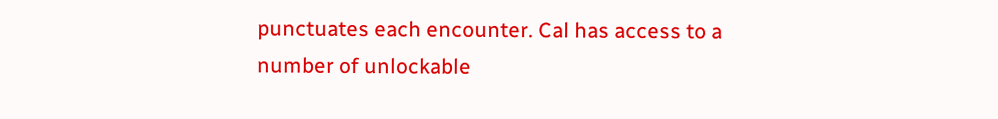punctuates each encounter. Cal has access to a number of unlockable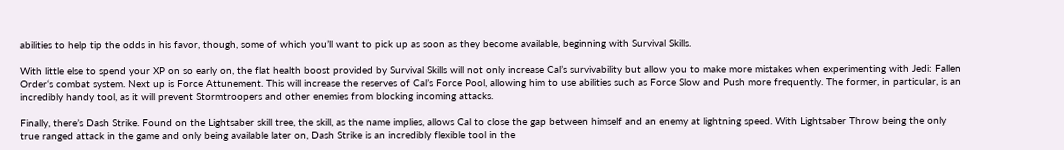abilities to help tip the odds in his favor, though, some of which you’ll want to pick up as soon as they become available, beginning with Survival Skills.

With little else to spend your XP on so early on, the flat health boost provided by Survival Skills will not only increase Cal’s survivability but allow you to make more mistakes when experimenting with Jedi: Fallen Order‘s combat system. Next up is Force Attunement. This will increase the reserves of Cal’s Force Pool, allowing him to use abilities such as Force Slow and Push more frequently. The former, in particular, is an incredibly handy tool, as it will prevent Stormtroopers and other enemies from blocking incoming attacks.

Finally, there’s Dash Strike. Found on the Lightsaber skill tree, the skill, as the name implies, allows Cal to close the gap between himself and an enemy at lightning speed. With Lightsaber Throw being the only true ranged attack in the game and only being available later on, Dash Strike is an incredibly flexible tool in the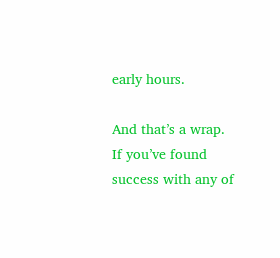early hours.

And that’s a wrap. If you’ve found success with any of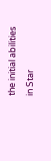the initial abilities in Star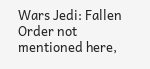Wars Jedi: Fallen Order not mentioned here,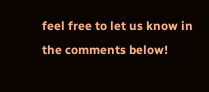feel free to let us know in the comments below!